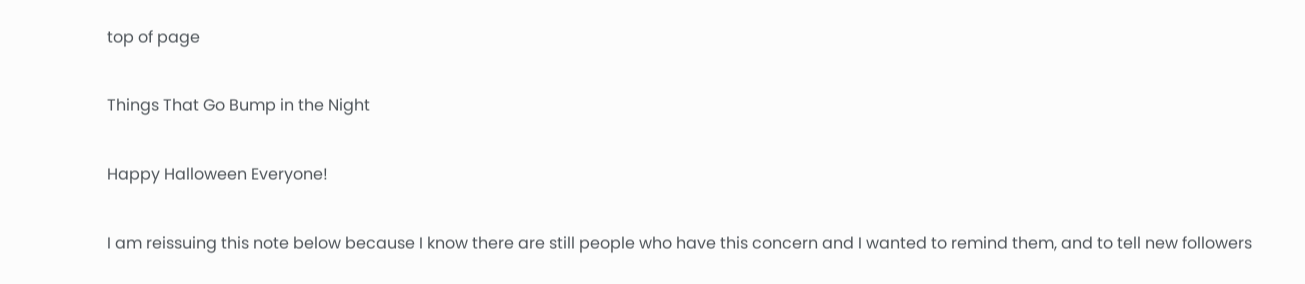top of page

Things That Go Bump in the Night

Happy Halloween Everyone!

I am reissuing this note below because I know there are still people who have this concern and I wanted to remind them, and to tell new followers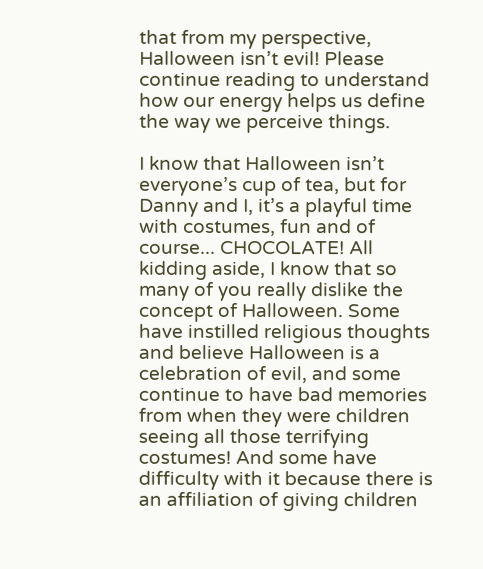that from my perspective, Halloween isn’t evil! Please continue reading to understand how our energy helps us define the way we perceive things.

I know that Halloween isn’t everyone’s cup of tea, but for Danny and I, it’s a playful time with costumes, fun and of course... CHOCOLATE! All kidding aside, I know that so many of you really dislike the concept of Halloween. Some have instilled religious thoughts and believe Halloween is a celebration of evil, and some continue to have bad memories from when they were children seeing all those terrifying costumes! And some have difficulty with it because there is an affiliation of giving children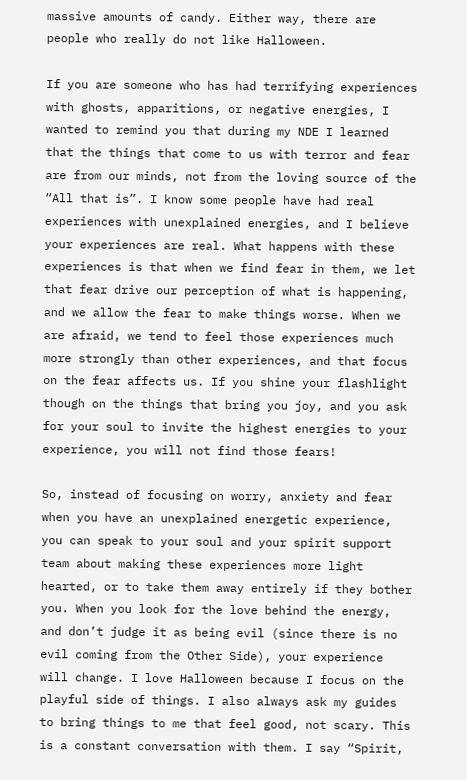massive amounts of candy. Either way, there are people who really do not like Halloween.

If you are someone who has had terrifying experiences with ghosts, apparitions, or negative energies, I wanted to remind you that during my NDE I learned that the things that come to us with terror and fear are from our minds, not from the loving source of the “All that is”. I know some people have had real experiences with unexplained energies, and I believe your experiences are real. What happens with these experiences is that when we find fear in them, we let that fear drive our perception of what is happening, and we allow the fear to make things worse. When we are afraid, we tend to feel those experiences much more strongly than other experiences, and that focus on the fear affects us. If you shine your flashlight though on the things that bring you joy, and you ask for your soul to invite the highest energies to your experience, you will not find those fears!

So, instead of focusing on worry, anxiety and fear when you have an unexplained energetic experience, you can speak to your soul and your spirit support team about making these experiences more light hearted, or to take them away entirely if they bother you. When you look for the love behind the energy, and don’t judge it as being evil (since there is no evil coming from the Other Side), your experience will change. I love Halloween because I focus on the playful side of things. I also always ask my guides to bring things to me that feel good, not scary. This is a constant conversation with them. I say “Spirit,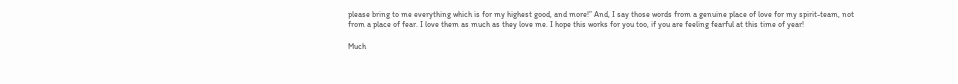please bring to me everything which is for my highest good, and more!” And, I say those words from a genuine place of love for my spirit-team, not from a place of fear. I love them as much as they love me. I hope this works for you too, if you are feeling fearful at this time of year!

Much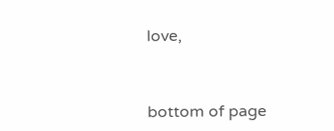love,



bottom of page